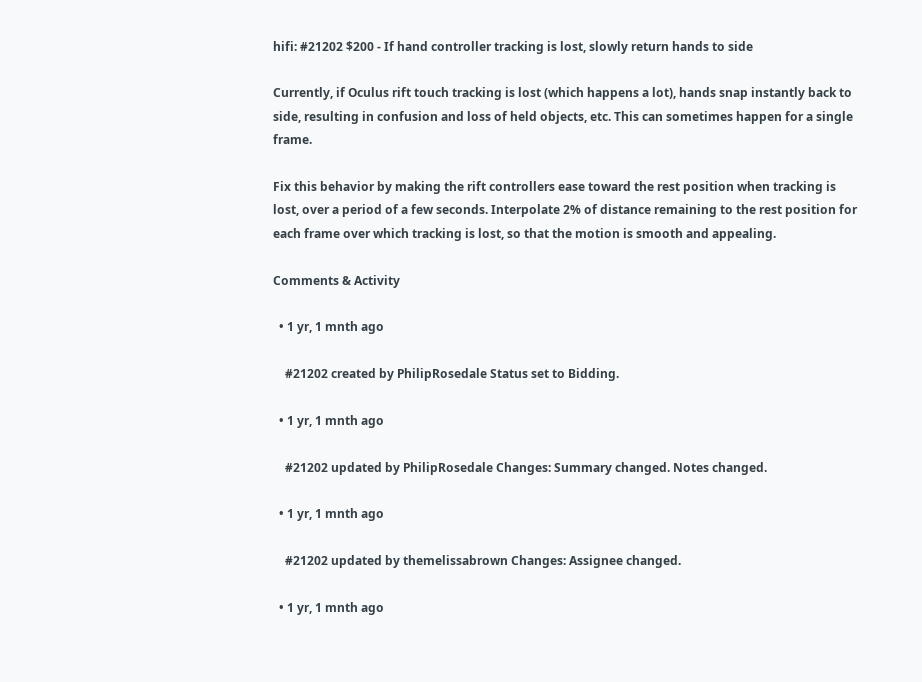hifi: #21202 $200 - If hand controller tracking is lost, slowly return hands to side

Currently, if Oculus rift touch tracking is lost (which happens a lot), hands snap instantly back to side, resulting in confusion and loss of held objects, etc. This can sometimes happen for a single frame.

Fix this behavior by making the rift controllers ease toward the rest position when tracking is lost, over a period of a few seconds. Interpolate 2% of distance remaining to the rest position for each frame over which tracking is lost, so that the motion is smooth and appealing.

Comments & Activity

  • 1 yr, 1 mnth ago

    #21202 created by PhilipRosedale Status set to Bidding.

  • 1 yr, 1 mnth ago

    #21202 updated by PhilipRosedale Changes: Summary changed. Notes changed.

  • 1 yr, 1 mnth ago

    #21202 updated by themelissabrown Changes: Assignee changed.

  • 1 yr, 1 mnth ago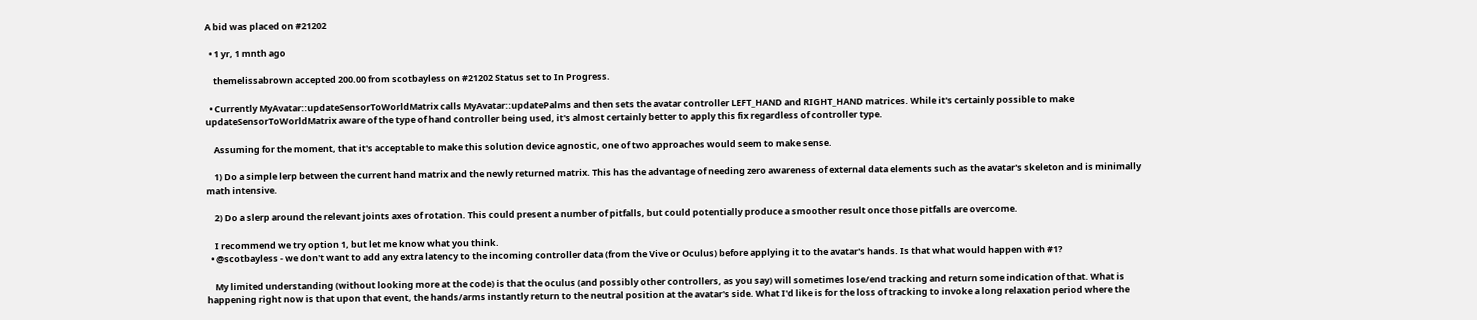A bid was placed on #21202

  • 1 yr, 1 mnth ago

    themelissabrown accepted 200.00 from scotbayless on #21202 Status set to In Progress.

  • Currently MyAvatar::updateSensorToWorldMatrix calls MyAvatar::updatePalms and then sets the avatar controller LEFT_HAND and RIGHT_HAND matrices. While it's certainly possible to make updateSensorToWorldMatrix aware of the type of hand controller being used, it's almost certainly better to apply this fix regardless of controller type.

    Assuming for the moment, that it's acceptable to make this solution device agnostic, one of two approaches would seem to make sense.

    1) Do a simple lerp between the current hand matrix and the newly returned matrix. This has the advantage of needing zero awareness of external data elements such as the avatar's skeleton and is minimally math intensive.

    2) Do a slerp around the relevant joints axes of rotation. This could present a number of pitfalls, but could potentially produce a smoother result once those pitfalls are overcome.

    I recommend we try option 1, but let me know what you think.
  • @scotbayless - we don't want to add any extra latency to the incoming controller data (from the Vive or Oculus) before applying it to the avatar's hands. Is that what would happen with #1?

    My limited understanding (without looking more at the code) is that the oculus (and possibly other controllers, as you say) will sometimes lose/end tracking and return some indication of that. What is happening right now is that upon that event, the hands/arms instantly return to the neutral position at the avatar's side. What I'd like is for the loss of tracking to invoke a long relaxation period where the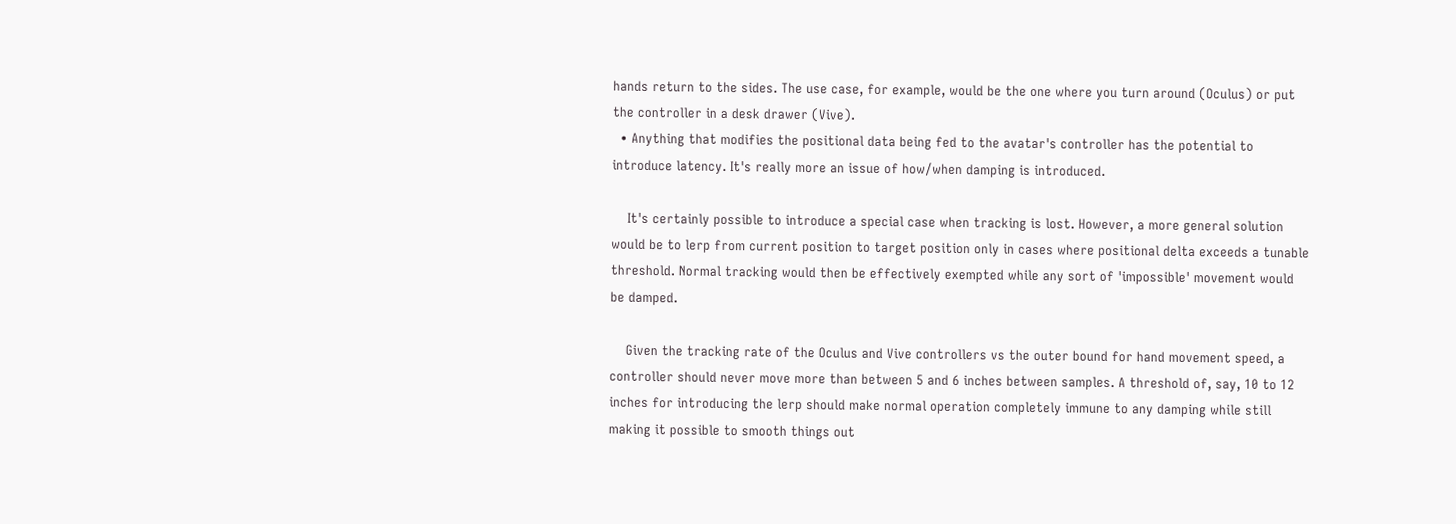hands return to the sides. The use case, for example, would be the one where you turn around (Oculus) or put the controller in a desk drawer (Vive).
  • Anything that modifies the positional data being fed to the avatar's controller has the potential to introduce latency. It's really more an issue of how/when damping is introduced.

    It's certainly possible to introduce a special case when tracking is lost. However, a more general solution would be to lerp from current position to target position only in cases where positional delta exceeds a tunable threshold. Normal tracking would then be effectively exempted while any sort of 'impossible' movement would be damped.

    Given the tracking rate of the Oculus and Vive controllers vs the outer bound for hand movement speed, a controller should never move more than between 5 and 6 inches between samples. A threshold of, say, 10 to 12 inches for introducing the lerp should make normal operation completely immune to any damping while still making it possible to smooth things out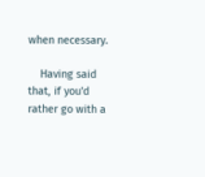when necessary.

    Having said that, if you'd rather go with a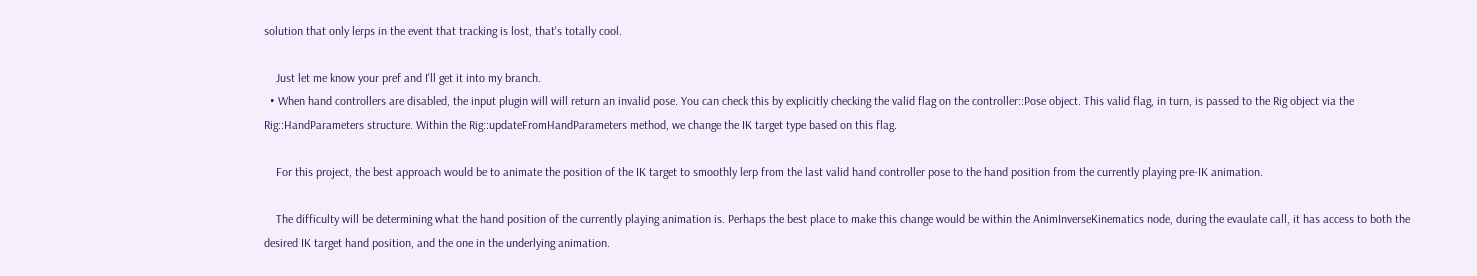solution that only lerps in the event that tracking is lost, that's totally cool.

    Just let me know your pref and I'll get it into my branch.
  • When hand controllers are disabled, the input plugin will will return an invalid pose. You can check this by explicitly checking the valid flag on the controller::Pose object. This valid flag, in turn, is passed to the Rig object via the Rig::HandParameters structure. Within the Rig::updateFromHandParameters method, we change the IK target type based on this flag.

    For this project, the best approach would be to animate the position of the IK target to smoothly lerp from the last valid hand controller pose to the hand position from the currently playing pre-IK animation.

    The difficulty will be determining what the hand position of the currently playing animation is. Perhaps the best place to make this change would be within the AnimInverseKinematics node, during the evaulate call, it has access to both the desired IK target hand position, and the one in the underlying animation.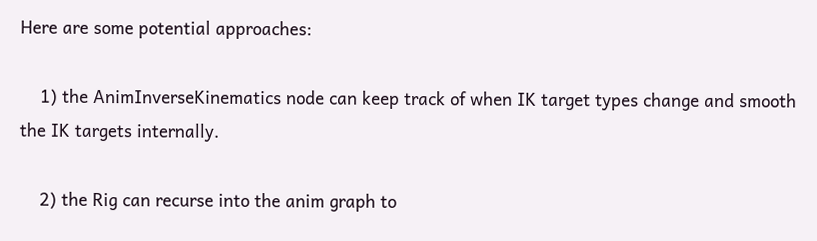Here are some potential approaches:

    1) the AnimInverseKinematics node can keep track of when IK target types change and smooth the IK targets internally.

    2) the Rig can recurse into the anim graph to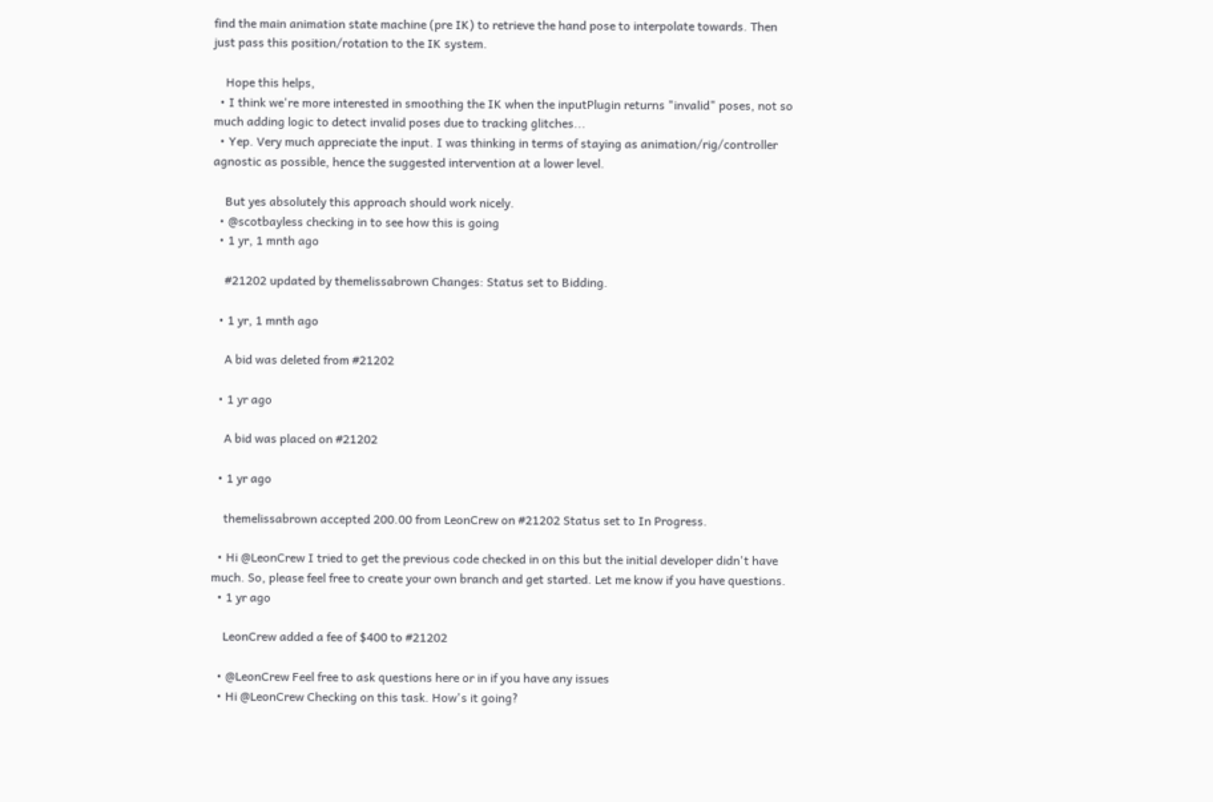find the main animation state machine (pre IK) to retrieve the hand pose to interpolate towards. Then just pass this position/rotation to the IK system.

    Hope this helps,
  • I think we're more interested in smoothing the IK when the inputPlugin returns "invalid" poses, not so much adding logic to detect invalid poses due to tracking glitches...
  • Yep. Very much appreciate the input. I was thinking in terms of staying as animation/rig/controller agnostic as possible, hence the suggested intervention at a lower level.

    But yes absolutely this approach should work nicely.
  • @scotbayless checking in to see how this is going
  • 1 yr, 1 mnth ago

    #21202 updated by themelissabrown Changes: Status set to Bidding.

  • 1 yr, 1 mnth ago

    A bid was deleted from #21202

  • 1 yr ago

    A bid was placed on #21202

  • 1 yr ago

    themelissabrown accepted 200.00 from LeonCrew on #21202 Status set to In Progress.

  • Hi @LeonCrew I tried to get the previous code checked in on this but the initial developer didn't have much. So, please feel free to create your own branch and get started. Let me know if you have questions.
  • 1 yr ago

    LeonCrew added a fee of $400 to #21202

  • @LeonCrew Feel free to ask questions here or in if you have any issues
  • Hi @LeonCrew Checking on this task. How's it going?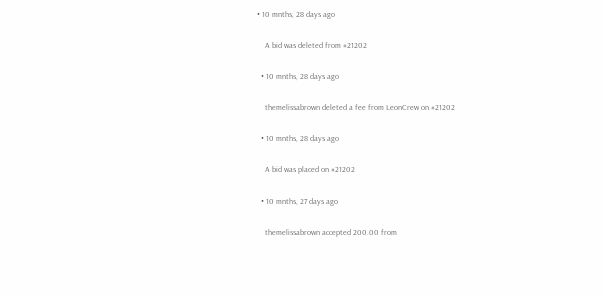• 10 mnths, 28 days ago

    A bid was deleted from #21202

  • 10 mnths, 28 days ago

    themelissabrown deleted a fee from LeonCrew on #21202

  • 10 mnths, 28 days ago

    A bid was placed on #21202

  • 10 mnths, 27 days ago

    themelissabrown accepted 200.00 from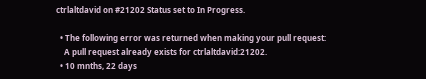ctrlaltdavid on #21202 Status set to In Progress.

  • The following error was returned when making your pull request:
    A pull request already exists for ctrlaltdavid:21202.
  • 10 mnths, 22 days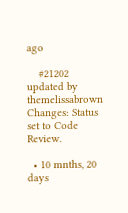ago

    #21202 updated by themelissabrown Changes: Status set to Code Review.

  • 10 mnths, 20 days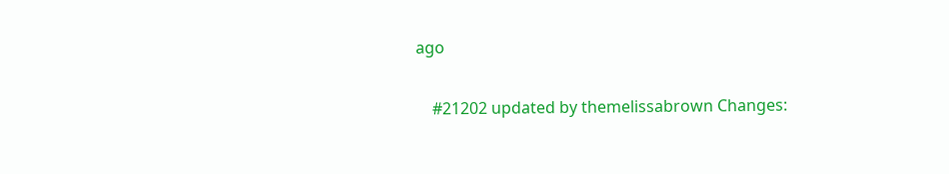ago

    #21202 updated by themelissabrown Changes: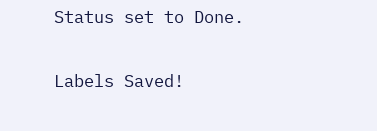Status set to Done.

Labels Saved!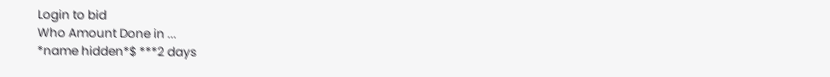Login to bid
Who Amount Done in ...
*name hidden*$ ***2 days